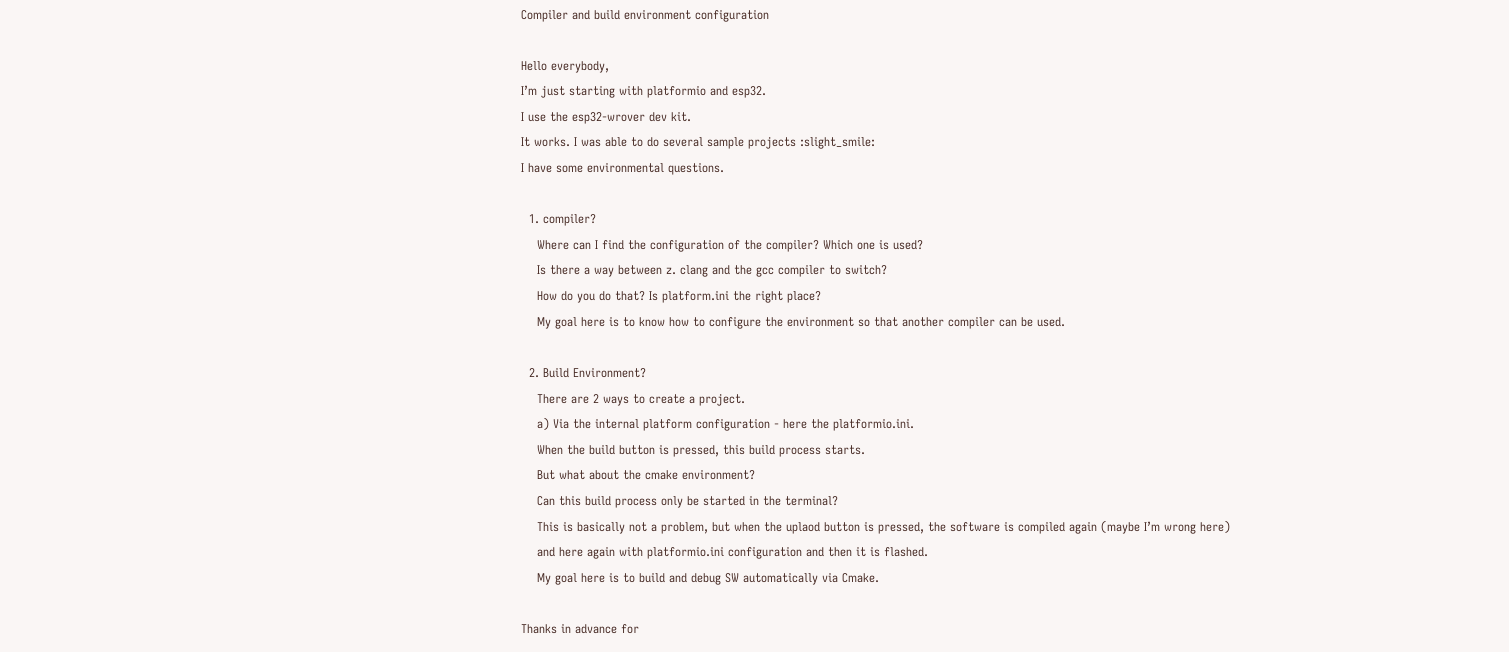Compiler and build environment configuration

Hello everybody,
I’m just starting with platformio and esp32.
I use the esp32-wrover dev kit.
It works. I was able to do several sample projects :slight_smile:
I have some environmental questions.

  1. compiler?
    Where can I find the configuration of the compiler? Which one is used?
    Is there a way between z. clang and the gcc compiler to switch?
    How do you do that? Is platform.ini the right place?
    My goal here is to know how to configure the environment so that another compiler can be used.

  2. Build Environment?
    There are 2 ways to create a project.
    a) Via the internal platform configuration - here the platformio.ini.
    When the build button is pressed, this build process starts.
    But what about the cmake environment?
    Can this build process only be started in the terminal?
    This is basically not a problem, but when the uplaod button is pressed, the software is compiled again (maybe I’m wrong here)
    and here again with platformio.ini configuration and then it is flashed.
    My goal here is to build and debug SW automatically via Cmake.

Thanks in advance for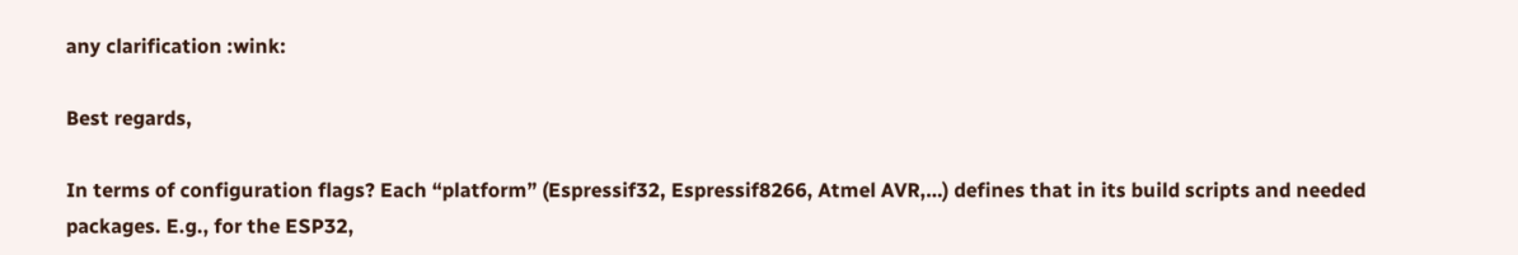any clarification :wink:

Best regards,

In terms of configuration flags? Each “platform” (Espressif32, Espressif8266, Atmel AVR,…) defines that in its build scripts and needed packages. E.g., for the ESP32,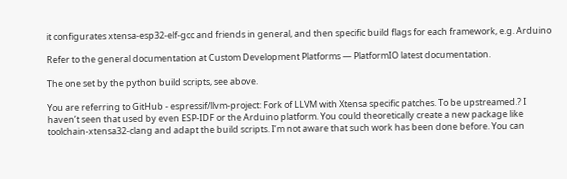it configurates xtensa-esp32-elf-gcc and friends in general, and then specific build flags for each framework, e.g. Arduino

Refer to the general documentation at Custom Development Platforms — PlatformIO latest documentation.

The one set by the python build scripts, see above.

You are referring to GitHub - espressif/llvm-project: Fork of LLVM with Xtensa specific patches. To be upstreamed.? I haven’t seen that used by even ESP-IDF or the Arduino platform. You could theoretically create a new package like toolchain-xtensa32-clang and adapt the build scripts. I’m not aware that such work has been done before. You can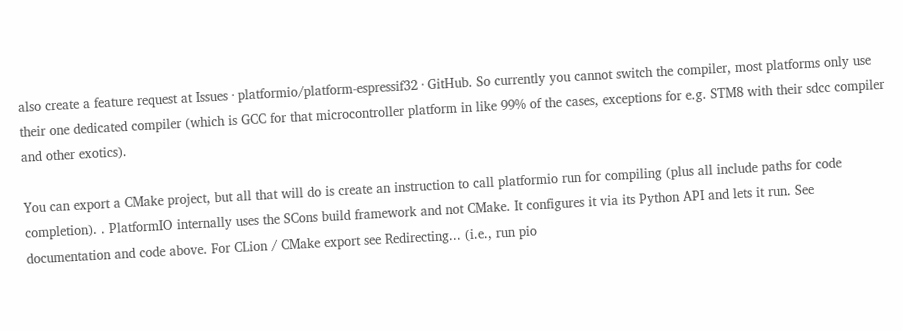also create a feature request at Issues · platformio/platform-espressif32 · GitHub. So currently you cannot switch the compiler, most platforms only use their one dedicated compiler (which is GCC for that microcontroller platform in like 99% of the cases, exceptions for e.g. STM8 with their sdcc compiler and other exotics).

You can export a CMake project, but all that will do is create an instruction to call platformio run for compiling (plus all include paths for code completion). . PlatformIO internally uses the SCons build framework and not CMake. It configures it via its Python API and lets it run. See documentation and code above. For CLion / CMake export see Redirecting... (i.e., run pio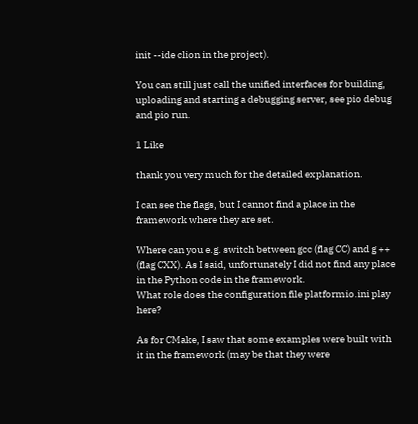init --ide clion in the project).

You can still just call the unified interfaces for building, uploading and starting a debugging server, see pio debug and pio run.

1 Like

thank you very much for the detailed explanation.

I can see the flags, but I cannot find a place in the framework where they are set.

Where can you e.g. switch between gcc (flag CC) and g ++ (flag CXX). As I said, unfortunately I did not find any place in the Python code in the framework.
What role does the configuration file platformio.ini play here?

As for CMake, I saw that some examples were built with it in the framework (may be that they were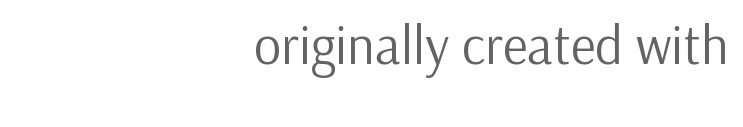originally created with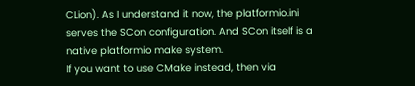CLion). As I understand it now, the platformio.ini serves the SCon configuration. And SCon itself is a native platformio make system.
If you want to use CMake instead, then via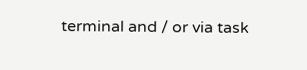terminal and / or via task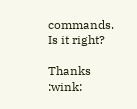commands. Is it right?

Thanks :wink: